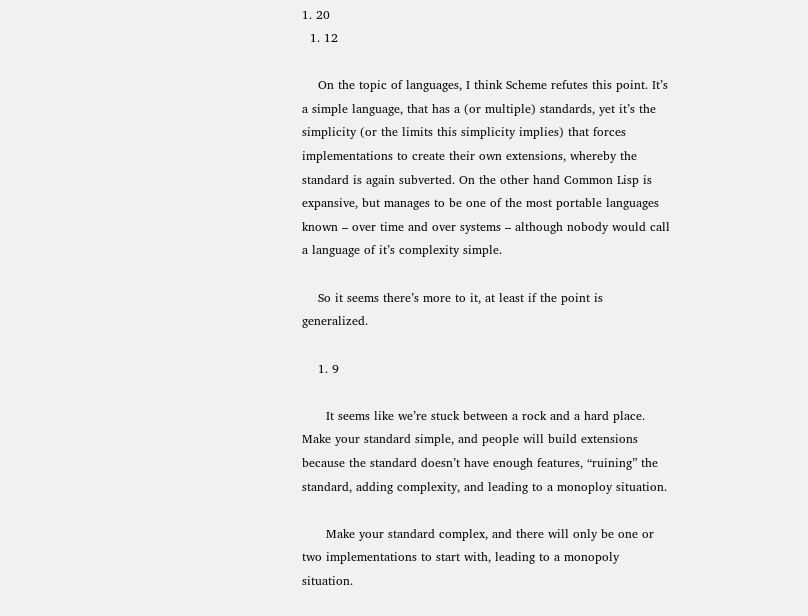1. 20
  1. 12

    On the topic of languages, I think Scheme refutes this point. It’s a simple language, that has a (or multiple) standards, yet it’s the simplicity (or the limits this simplicity implies) that forces implementations to create their own extensions, whereby the standard is again subverted. On the other hand Common Lisp is expansive, but manages to be one of the most portable languages known – over time and over systems – although nobody would call a language of it’s complexity simple.

    So it seems there’s more to it, at least if the point is generalized.

    1. 9

      It seems like we’re stuck between a rock and a hard place. Make your standard simple, and people will build extensions because the standard doesn’t have enough features, “ruining” the standard, adding complexity, and leading to a monoploy situation.

      Make your standard complex, and there will only be one or two implementations to start with, leading to a monopoly situation.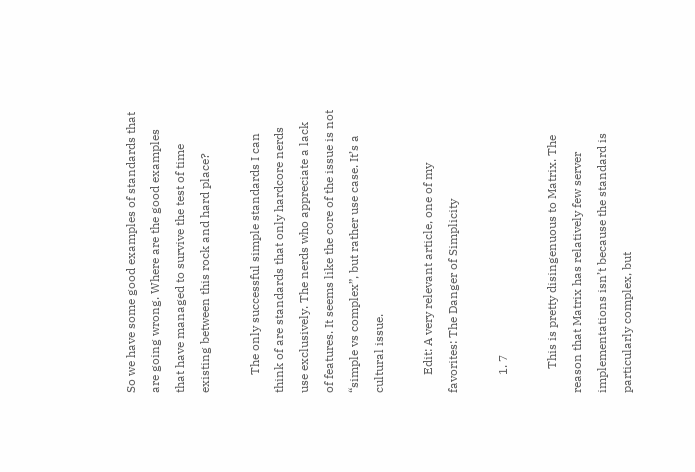So we have some good examples of standards that are going wrong. Where are the good examples that have managed to survive the test of time existing between this rock and hard place?

      The only successful simple standards I can think of are standards that only hardcore nerds use exclusively. The nerds who appreciate a lack of features. It seems like the core of the issue is not “simple vs complex”, but rather use case. It’s a cultural issue.

      Edit: A very relevant article, one of my favorites: The Danger of Simplicity

      1. 7

        This is pretty disingenuous to Matrix. The reason that Matrix has relatively few server implementations isn’t because the standard is particularly complex, but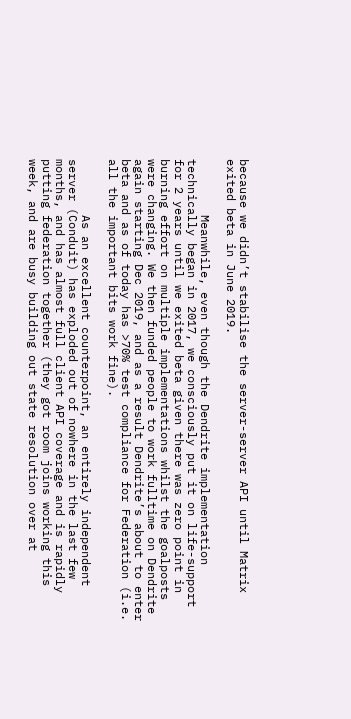because we didn’t stabilise the server-server API until Matrix exited beta in June 2019.

        Meanwhile, even though the Dendrite implementation technically began in 2017, we consciously put it on life-support for 2 years until we exited beta given there was zero point in burning effort on multiple implementations whilst the goalposts were changing. We then funded people to work fulltime on Dendrite again starting Dec 2019, and as a result Dendrite’s about to enter beta and as of today has >70% test compliance for Federation (i.e. all the important bits work fine).

        As an excellent counterpoint, an entirely independent server (Conduit) has exploded out of nowhere in the last few months, and has almost full client API coverage and is rapidly putting federation together (they got room joins working this week, and are busy building out state resolution over at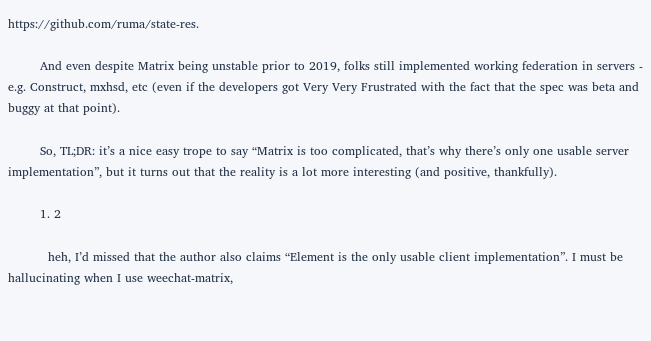https://github.com/ruma/state-res.

        And even despite Matrix being unstable prior to 2019, folks still implemented working federation in servers - e.g. Construct, mxhsd, etc (even if the developers got Very Very Frustrated with the fact that the spec was beta and buggy at that point).

        So, TL;DR: it’s a nice easy trope to say “Matrix is too complicated, that’s why there’s only one usable server implementation”, but it turns out that the reality is a lot more interesting (and positive, thankfully).

        1. 2

          heh, I’d missed that the author also claims “Element is the only usable client implementation”. I must be hallucinating when I use weechat-matrix,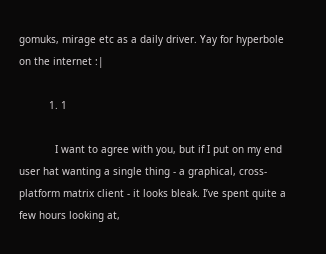gomuks, mirage etc as a daily driver. Yay for hyperbole on the internet :|

          1. 1

            I want to agree with you, but if I put on my end user hat wanting a single thing - a graphical, cross-platform matrix client - it looks bleak. I’ve spent quite a few hours looking at,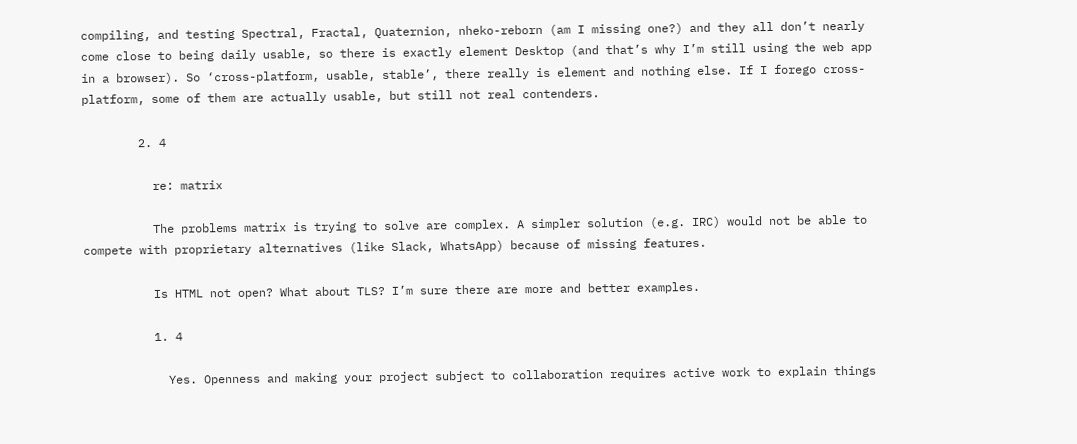compiling, and testing Spectral, Fractal, Quaternion, nheko-reborn (am I missing one?) and they all don’t nearly come close to being daily usable, so there is exactly element Desktop (and that’s why I’m still using the web app in a browser). So ‘cross-platform, usable, stable’, there really is element and nothing else. If I forego cross-platform, some of them are actually usable, but still not real contenders.

        2. 4

          re: matrix

          The problems matrix is trying to solve are complex. A simpler solution (e.g. IRC) would not be able to compete with proprietary alternatives (like Slack, WhatsApp) because of missing features.

          Is HTML not open? What about TLS? I’m sure there are more and better examples.

          1. 4

            Yes. Openness and making your project subject to collaboration requires active work to explain things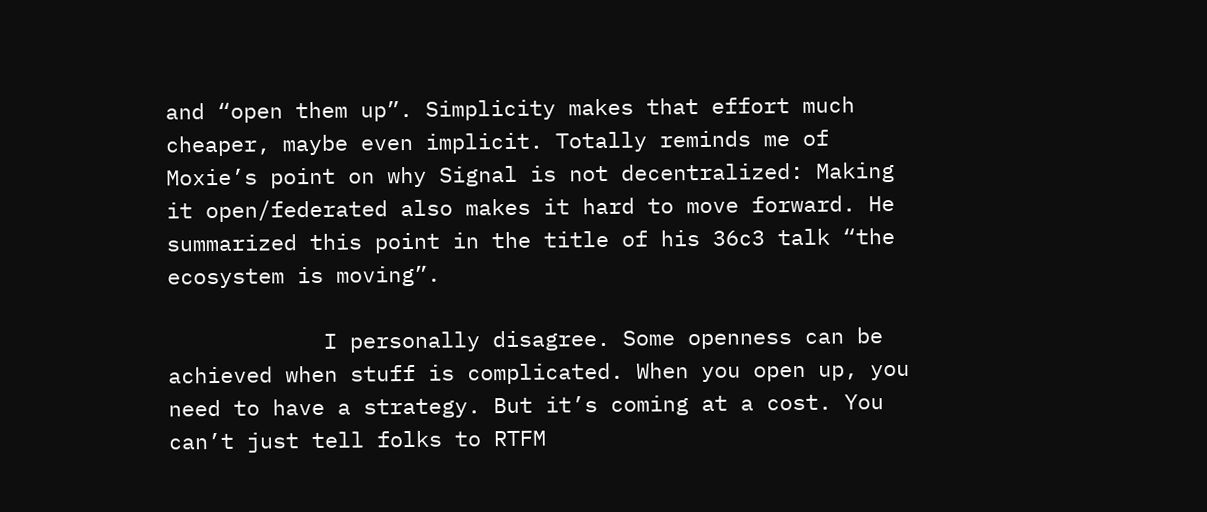and “open them up”. Simplicity makes that effort much cheaper, maybe even implicit. Totally reminds me of Moxie’s point on why Signal is not decentralized: Making it open/federated also makes it hard to move forward. He summarized this point in the title of his 36c3 talk “the ecosystem is moving”.

            I personally disagree. Some openness can be achieved when stuff is complicated. When you open up, you need to have a strategy. But it’s coming at a cost. You can’t just tell folks to RTFM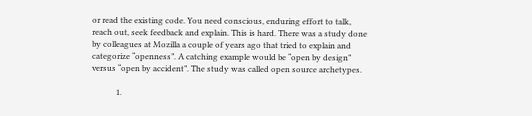or read the existing code. You need conscious, enduring effort to talk, reach out, seek feedback and explain. This is hard. There was a study done by colleagues at Mozilla a couple of years ago that tried to explain and categorize “openness”. A catching example would be “open by design” versus “open by accident”. The study was called open source archetypes.

            1.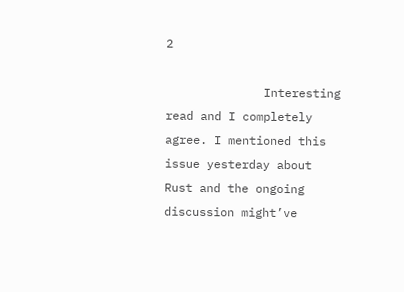2

              Interesting read and I completely agree. I mentioned this issue yesterday about Rust and the ongoing discussion might’ve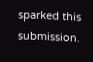sparked this submission.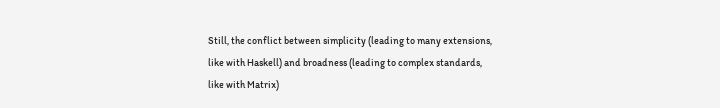Still, the conflict between simplicity (leading to many extensions, like with Haskell) and broadness (leading to complex standards, like with Matrix)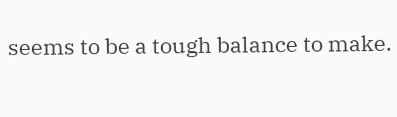seems to be a tough balance to make.